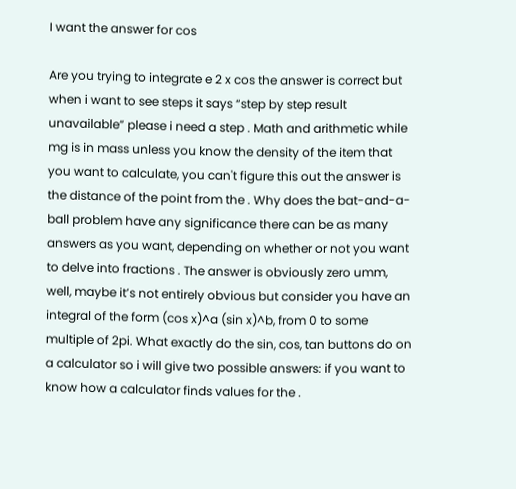I want the answer for cos

Are you trying to integrate e 2 x cos the answer is correct but when i want to see steps it says “step by step result unavailable” please i need a step . Math and arithmetic while mg is in mass unless you know the density of the item that you want to calculate, you can't figure this out the answer is the distance of the point from the . Why does the bat-and-a-ball problem have any significance there can be as many answers as you want, depending on whether or not you want to delve into fractions . The answer is obviously zero umm, well, maybe it’s not entirely obvious but consider you have an integral of the form (cos x)^a (sin x)^b, from 0 to some multiple of 2pi. What exactly do the sin, cos, tan buttons do on a calculator so i will give two possible answers: if you want to know how a calculator finds values for the .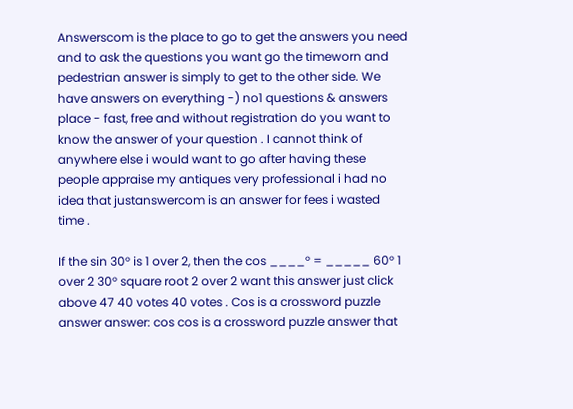Answerscom is the place to go to get the answers you need and to ask the questions you want go the timeworn and pedestrian answer is simply to get to the other side. We have answers on everything -) no1 questions & answers place - fast, free and without registration do you want to know the answer of your question . I cannot think of anywhere else i would want to go after having these people appraise my antiques very professional i had no idea that justanswercom is an answer for fees i wasted time .

If the sin 30° is 1 over 2, then the cos ____° = _____ 60° 1 over 2 30° square root 2 over 2 want this answer just click above 47 40 votes 40 votes . Cos is a crossword puzzle answer answer: cos cos is a crossword puzzle answer that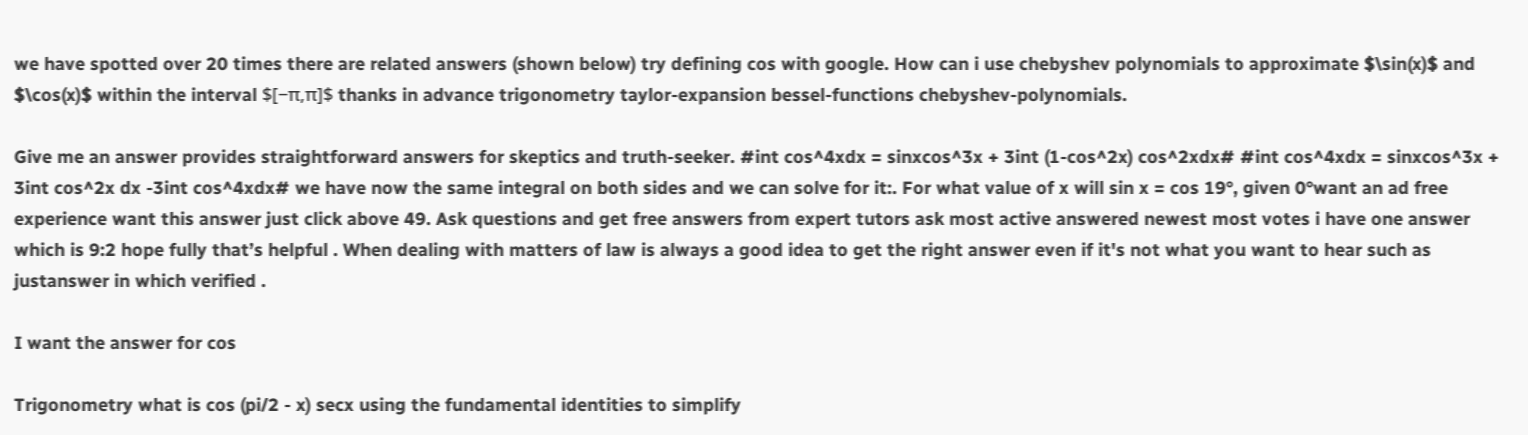we have spotted over 20 times there are related answers (shown below) try defining cos with google. How can i use chebyshev polynomials to approximate $\sin(x)$ and $\cos(x)$ within the interval $[−π,π]$ thanks in advance trigonometry taylor-expansion bessel-functions chebyshev-polynomials.

Give me an answer provides straightforward answers for skeptics and truth-seeker. #int cos^4xdx = sinxcos^3x + 3int (1-cos^2x) cos^2xdx# #int cos^4xdx = sinxcos^3x + 3int cos^2x dx -3int cos^4xdx# we have now the same integral on both sides and we can solve for it:. For what value of x will sin x = cos 19°, given 0°want an ad free experience want this answer just click above 49. Ask questions and get free answers from expert tutors ask most active answered newest most votes i have one answer which is 9:2 hope fully that’s helpful . When dealing with matters of law is always a good idea to get the right answer even if it's not what you want to hear such as justanswer in which verified .

I want the answer for cos

Trigonometry what is cos (pi/2 - x) secx using the fundamental identities to simplify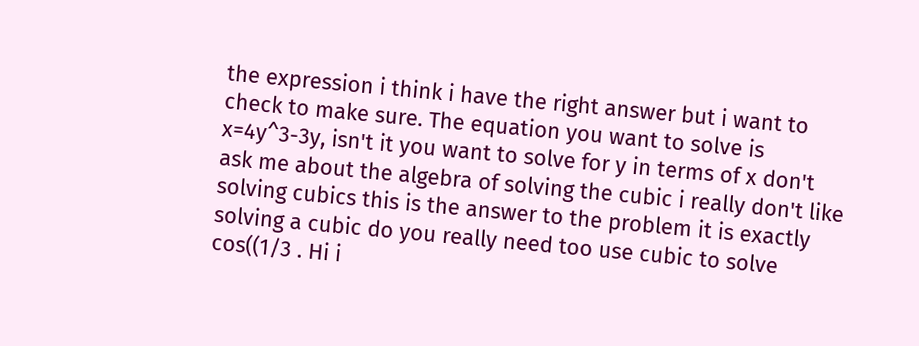the expression i think i have the right answer but i want to check to make sure. The equation you want to solve is x=4y^3-3y, isn't it you want to solve for y in terms of x don't ask me about the algebra of solving the cubic i really don't like solving cubics this is the answer to the problem it is exactly solving a cubic do you really need too use cubic to solve cos((1/3 . Hi i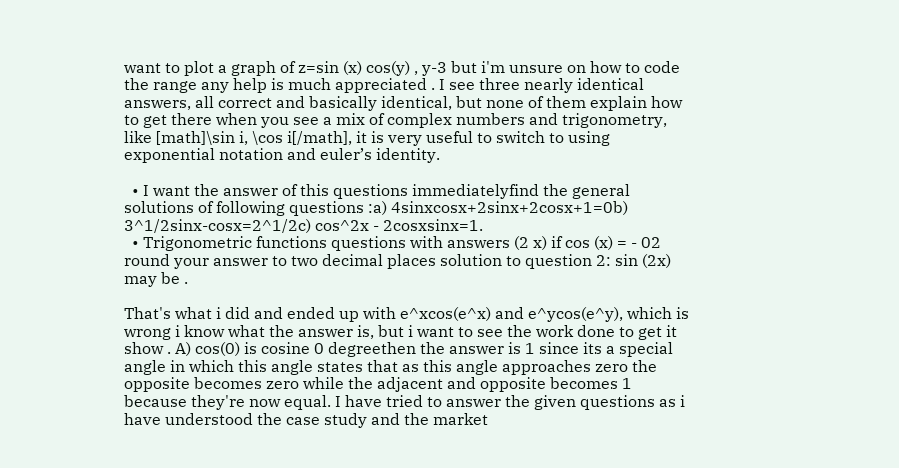want to plot a graph of z=sin (x) cos(y) , y-3 but i'm unsure on how to code the range any help is much appreciated . I see three nearly identical answers, all correct and basically identical, but none of them explain how to get there when you see a mix of complex numbers and trigonometry, like [math]\sin i, \cos i[/math], it is very useful to switch to using exponential notation and euler’s identity.

  • I want the answer of this questions immediatelyfind the general solutions of following questions :a) 4sinxcosx+2sinx+2cosx+1=0b) 3^1/2sinx-cosx=2^1/2c) cos^2x - 2cosxsinx=1.
  • Trigonometric functions questions with answers (2 x) if cos (x) = - 02 round your answer to two decimal places solution to question 2: sin (2x) may be .

That's what i did and ended up with e^xcos(e^x) and e^ycos(e^y), which is wrong i know what the answer is, but i want to see the work done to get it show . A) cos(0) is cosine 0 degreethen the answer is 1 since its a special angle in which this angle states that as this angle approaches zero the opposite becomes zero while the adjacent and opposite becomes 1 because they're now equal. I have tried to answer the given questions as i have understood the case study and the market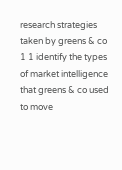research strategies taken by greens & co 1 1 identify the types of market intelligence that greens & co used to move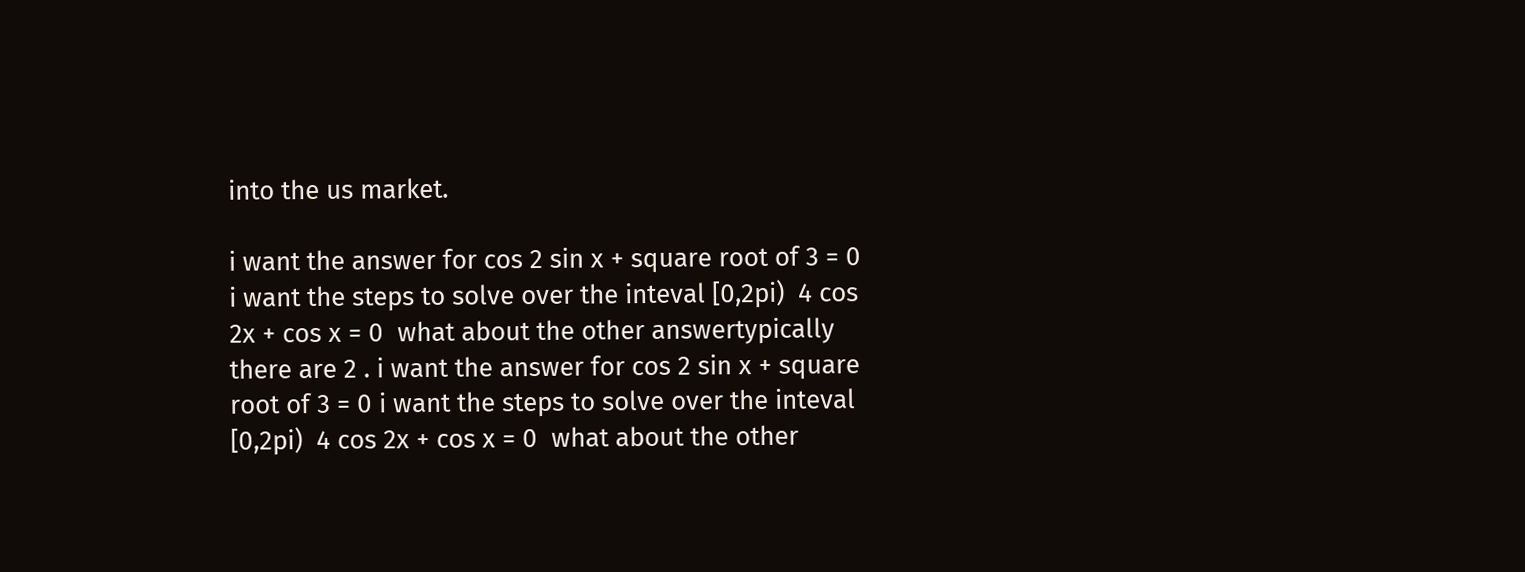into the us market.

i want the answer for cos 2 sin x + square root of 3 = 0 i want the steps to solve over the inteval [0,2pi)  4 cos 2x + cos x = 0  what about the other answertypically there are 2 . i want the answer for cos 2 sin x + square root of 3 = 0 i want the steps to solve over the inteval [0,2pi)  4 cos 2x + cos x = 0  what about the other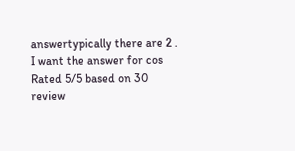answertypically there are 2 .
I want the answer for cos
Rated 5/5 based on 30 review